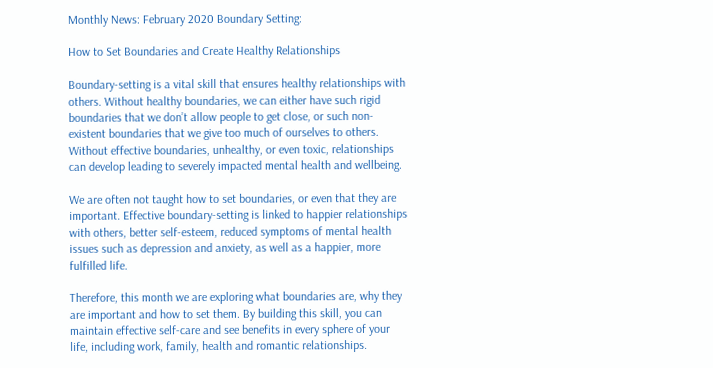Monthly News: February 2020 Boundary Setting:

How to Set Boundaries and Create Healthy Relationships

Boundary-setting is a vital skill that ensures healthy relationships with others. Without healthy boundaries, we can either have such rigid boundaries that we don’t allow people to get close, or such non-existent boundaries that we give too much of ourselves to others. Without effective boundaries, unhealthy, or even toxic, relationships can develop leading to severely impacted mental health and wellbeing.

We are often not taught how to set boundaries, or even that they are important. Effective boundary-setting is linked to happier relationships with others, better self-esteem, reduced symptoms of mental health issues such as depression and anxiety, as well as a happier, more fulfilled life.

Therefore, this month we are exploring what boundaries are, why they are important and how to set them. By building this skill, you can maintain effective self-care and see benefits in every sphere of your life, including work, family, health and romantic relationships.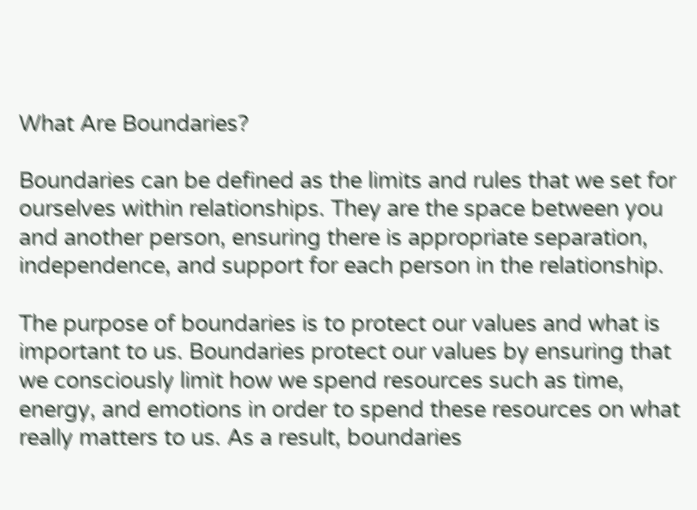What Are Boundaries?

Boundaries can be defined as the limits and rules that we set for ourselves within relationships. They are the space between you and another person, ensuring there is appropriate separation, independence, and support for each person in the relationship.

The purpose of boundaries is to protect our values and what is important to us. Boundaries protect our values by ensuring that we consciously limit how we spend resources such as time, energy, and emotions in order to spend these resources on what really matters to us. As a result, boundaries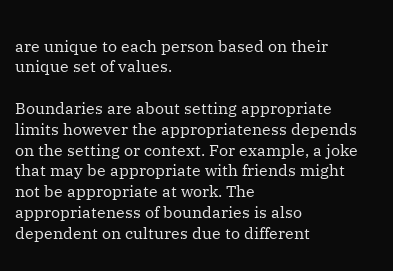are unique to each person based on their unique set of values.

Boundaries are about setting appropriate limits however the appropriateness depends on the setting or context. For example, a joke that may be appropriate with friends might not be appropriate at work. The appropriateness of boundaries is also dependent on cultures due to different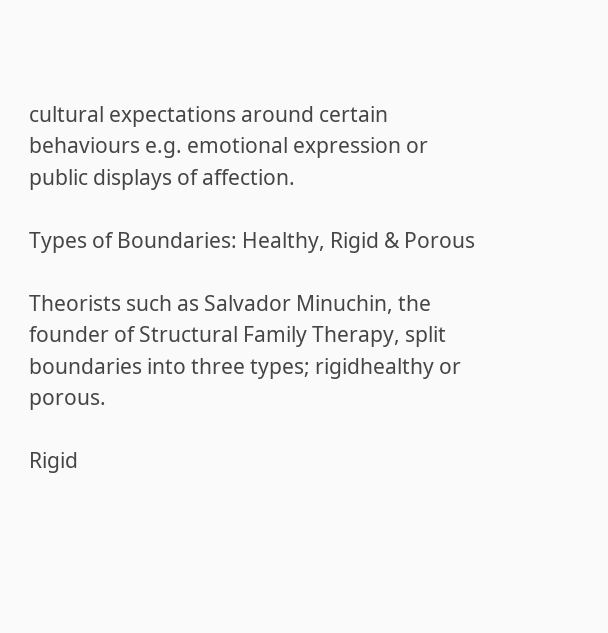cultural expectations around certain behaviours e.g. emotional expression or public displays of affection.

Types of Boundaries: Healthy, Rigid & Porous

Theorists such as Salvador Minuchin, the founder of Structural Family Therapy, split boundaries into three types; rigidhealthy or porous.

Rigid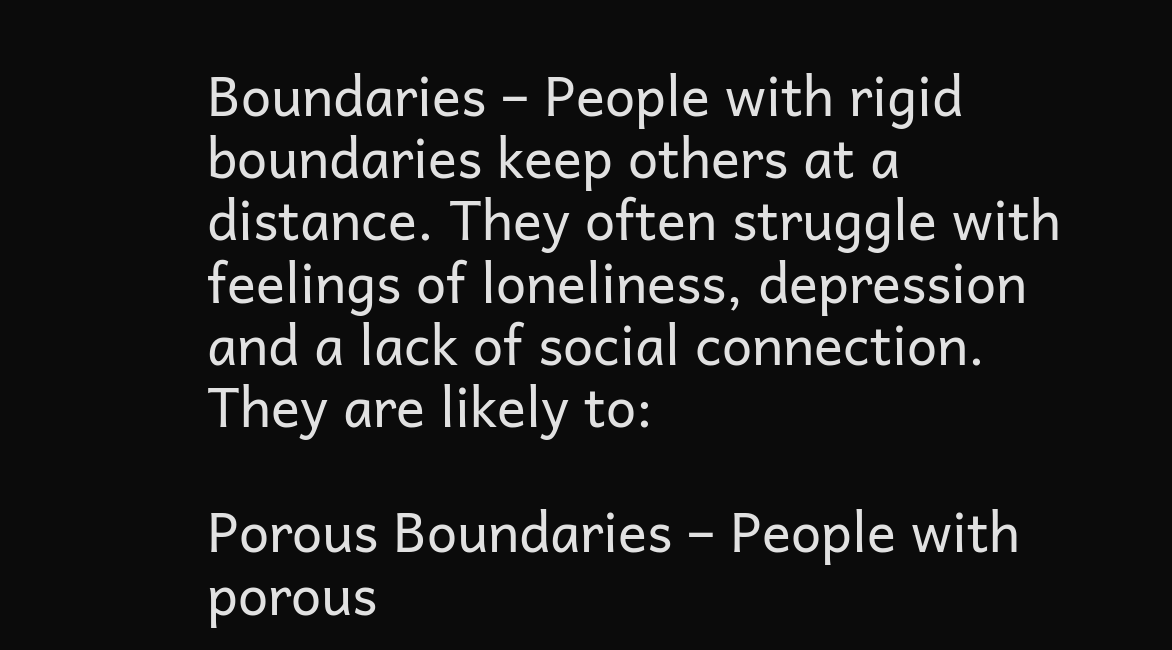Boundaries – People with rigid boundaries keep others at a distance. They often struggle with feelings of loneliness, depression and a lack of social connection. They are likely to:

Porous Boundaries – People with porous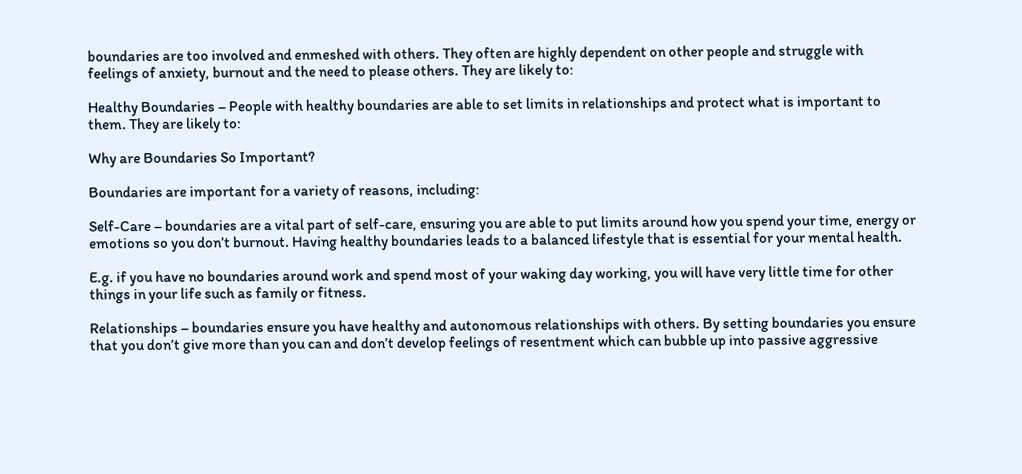boundaries are too involved and enmeshed with others. They often are highly dependent on other people and struggle with feelings of anxiety, burnout and the need to please others. They are likely to:

Healthy Boundaries – People with healthy boundaries are able to set limits in relationships and protect what is important to them. They are likely to:

Why are Boundaries So Important?

Boundaries are important for a variety of reasons, including:

Self-Care – boundaries are a vital part of self-care, ensuring you are able to put limits around how you spend your time, energy or emotions so you don’t burnout. Having healthy boundaries leads to a balanced lifestyle that is essential for your mental health.

E.g. if you have no boundaries around work and spend most of your waking day working, you will have very little time for other things in your life such as family or fitness.

Relationships – boundaries ensure you have healthy and autonomous relationships with others. By setting boundaries you ensure that you don’t give more than you can and don’t develop feelings of resentment which can bubble up into passive aggressive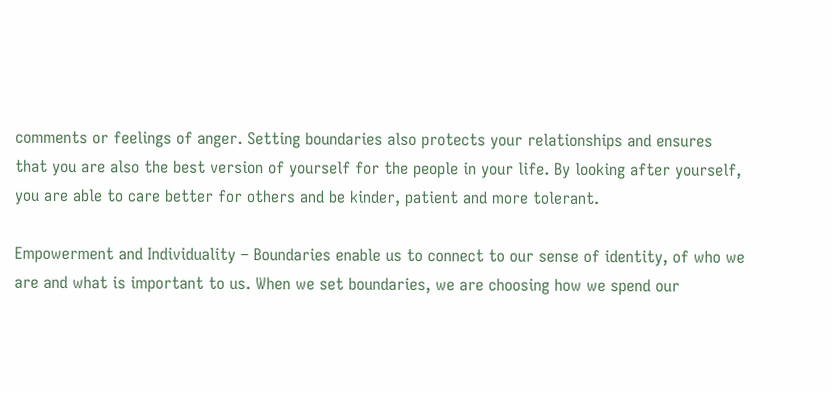comments or feelings of anger. Setting boundaries also protects your relationships and ensures that you are also the best version of yourself for the people in your life. By looking after yourself, you are able to care better for others and be kinder, patient and more tolerant.

Empowerment and Individuality – Boundaries enable us to connect to our sense of identity, of who we are and what is important to us. When we set boundaries, we are choosing how we spend our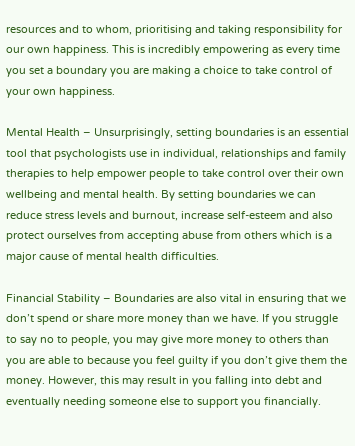resources and to whom, prioritising and taking responsibility for our own happiness. This is incredibly empowering as every time you set a boundary you are making a choice to take control of your own happiness.

Mental Health – Unsurprisingly, setting boundaries is an essential tool that psychologists use in individual, relationships and family therapies to help empower people to take control over their own wellbeing and mental health. By setting boundaries we can reduce stress levels and burnout, increase self-esteem and also protect ourselves from accepting abuse from others which is a major cause of mental health difficulties.

Financial Stability – Boundaries are also vital in ensuring that we don’t spend or share more money than we have. If you struggle to say no to people, you may give more money to others than you are able to because you feel guilty if you don’t give them the money. However, this may result in you falling into debt and eventually needing someone else to support you financially.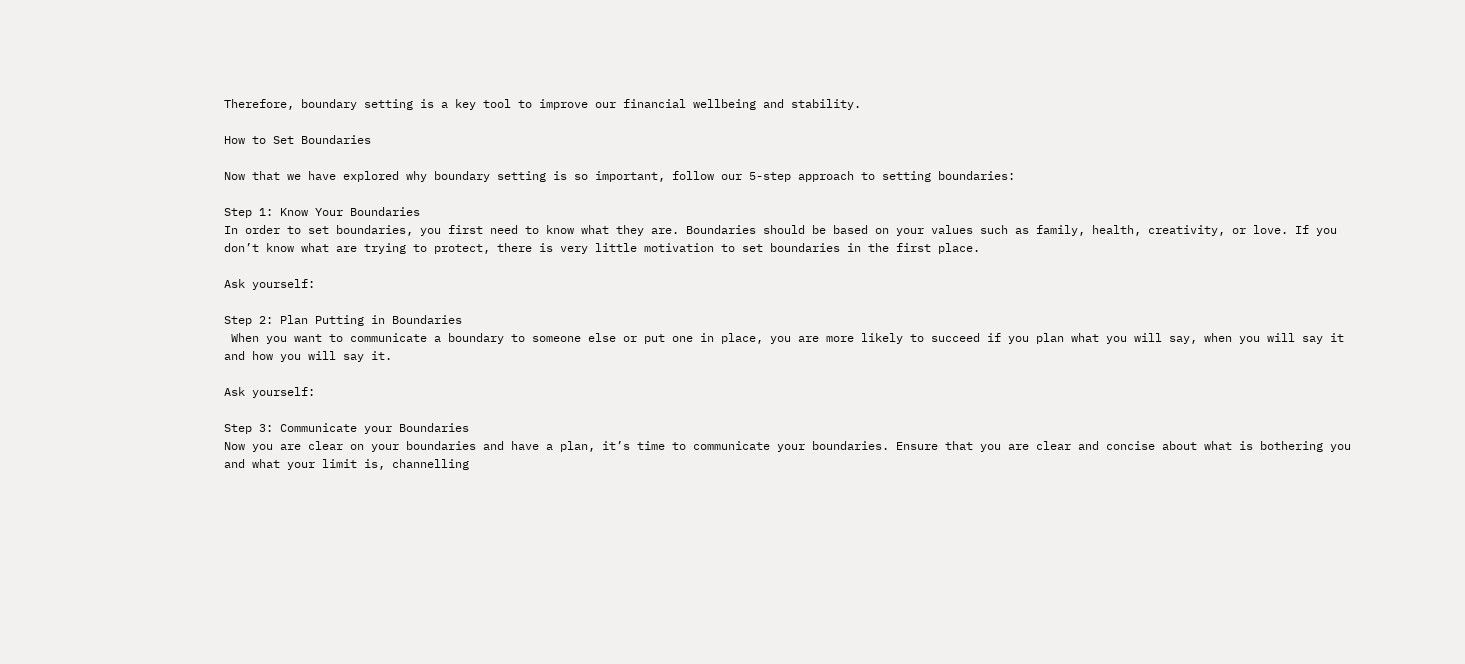Therefore, boundary setting is a key tool to improve our financial wellbeing and stability.

How to Set Boundaries

Now that we have explored why boundary setting is so important, follow our 5-step approach to setting boundaries:

Step 1: Know Your Boundaries
In order to set boundaries, you first need to know what they are. Boundaries should be based on your values such as family, health, creativity, or love. If you don’t know what are trying to protect, there is very little motivation to set boundaries in the first place.

Ask yourself:

Step 2: Plan Putting in Boundaries
 When you want to communicate a boundary to someone else or put one in place, you are more likely to succeed if you plan what you will say, when you will say it and how you will say it.

Ask yourself:

Step 3: Communicate your Boundaries
Now you are clear on your boundaries and have a plan, it’s time to communicate your boundaries. Ensure that you are clear and concise about what is bothering you and what your limit is, channelling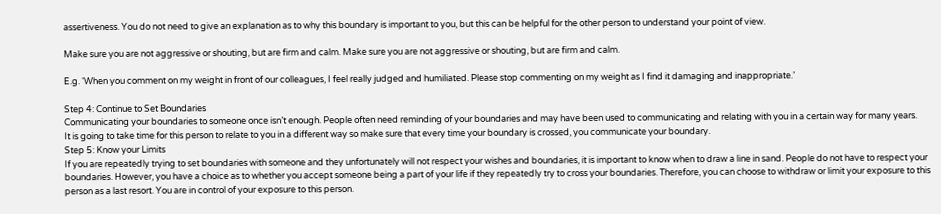assertiveness. You do not need to give an explanation as to why this boundary is important to you, but this can be helpful for the other person to understand your point of view.

Make sure you are not aggressive or shouting, but are firm and calm. Make sure you are not aggressive or shouting, but are firm and calm.

E.g. ‘When you comment on my weight in front of our colleagues, I feel really judged and humiliated. Please stop commenting on my weight as I find it damaging and inappropriate.’

Step 4: Continue to Set Boundaries
Communicating your boundaries to someone once isn’t enough. People often need reminding of your boundaries and may have been used to communicating and relating with you in a certain way for many years.
It is going to take time for this person to relate to you in a different way so make sure that every time your boundary is crossed, you communicate your boundary.
Step 5: Know your Limits
If you are repeatedly trying to set boundaries with someone and they unfortunately will not respect your wishes and boundaries, it is important to know when to draw a line in sand. People do not have to respect your boundaries. However, you have a choice as to whether you accept someone being a part of your life if they repeatedly try to cross your boundaries. Therefore, you can choose to withdraw or limit your exposure to this person as a last resort. You are in control of your exposure to this person.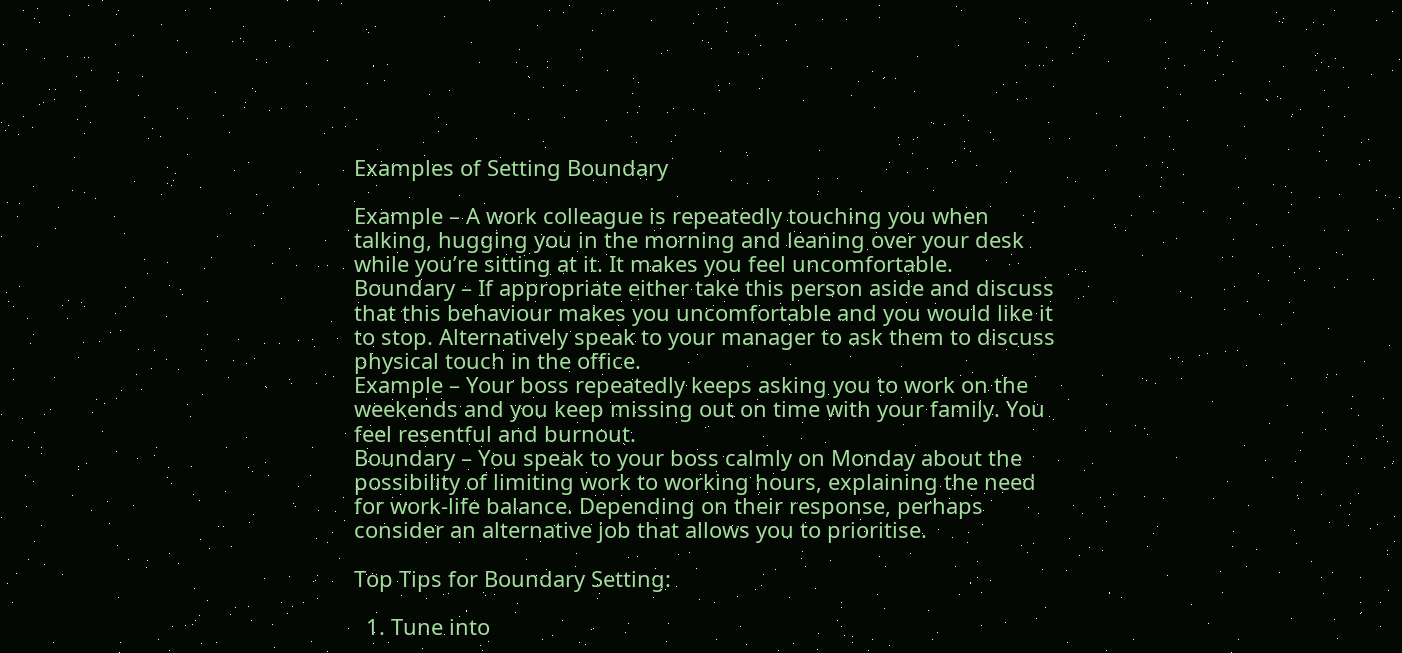Examples of Setting Boundary

Example – A work colleague is repeatedly touching you when talking, hugging you in the morning and leaning over your desk while you’re sitting at it. It makes you feel uncomfortable.
Boundary – If appropriate either take this person aside and discuss that this behaviour makes you uncomfortable and you would like it to stop. Alternatively speak to your manager to ask them to discuss physical touch in the office.
Example – Your boss repeatedly keeps asking you to work on the weekends and you keep missing out on time with your family. You feel resentful and burnout.
Boundary – You speak to your boss calmly on Monday about the possibility of limiting work to working hours, explaining the need for work-life balance. Depending on their response, perhaps consider an alternative job that allows you to prioritise.

Top Tips for Boundary Setting:

  1. Tune into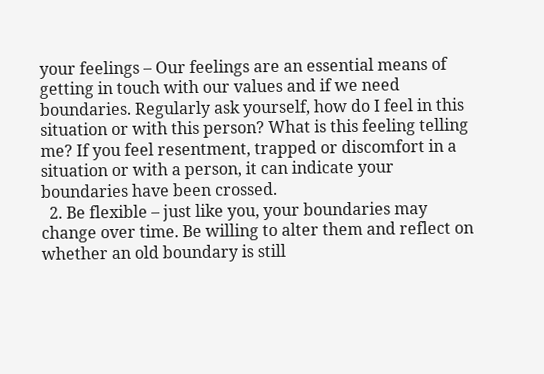your feelings – Our feelings are an essential means of getting in touch with our values and if we need boundaries. Regularly ask yourself, how do I feel in this situation or with this person? What is this feeling telling me? If you feel resentment, trapped or discomfort in a situation or with a person, it can indicate your boundaries have been crossed.
  2. Be flexible – just like you, your boundaries may change over time. Be willing to alter them and reflect on whether an old boundary is still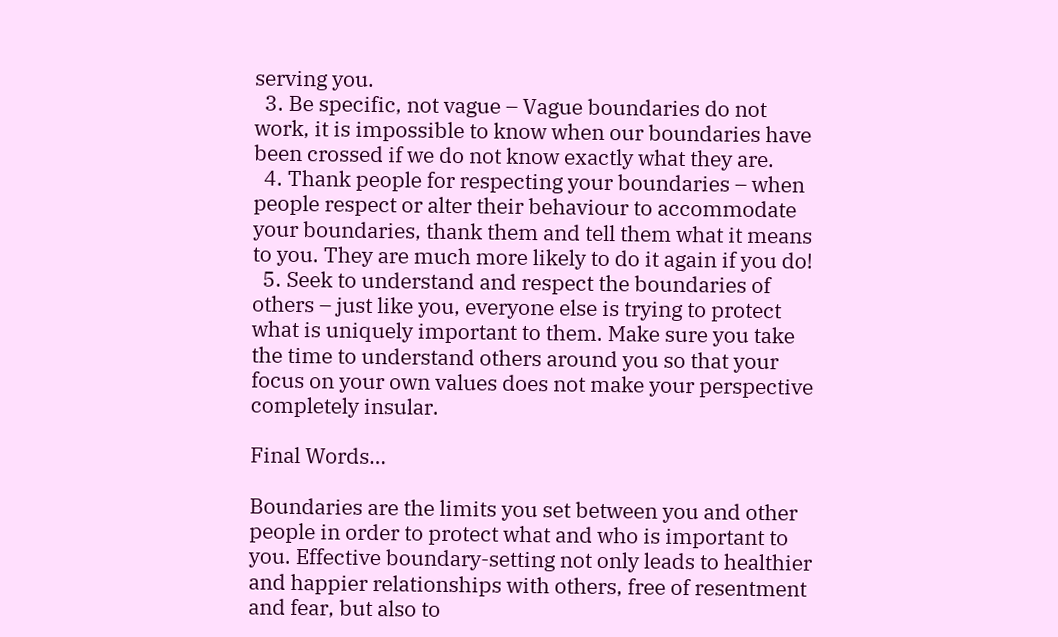serving you.
  3. Be specific, not vague – Vague boundaries do not work, it is impossible to know when our boundaries have been crossed if we do not know exactly what they are.
  4. Thank people for respecting your boundaries – when people respect or alter their behaviour to accommodate your boundaries, thank them and tell them what it means to you. They are much more likely to do it again if you do!
  5. Seek to understand and respect the boundaries of others – just like you, everyone else is trying to protect what is uniquely important to them. Make sure you take the time to understand others around you so that your focus on your own values does not make your perspective completely insular.

Final Words…

Boundaries are the limits you set between you and other people in order to protect what and who is important to you. Effective boundary-setting not only leads to healthier and happier relationships with others, free of resentment and fear, but also to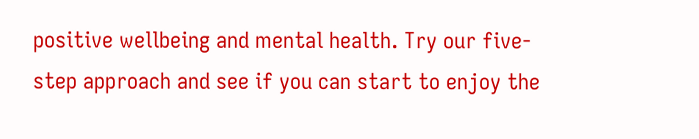positive wellbeing and mental health. Try our five-step approach and see if you can start to enjoy the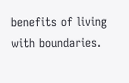benefits of living with boundaries.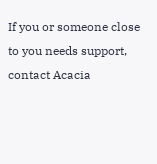If you or someone close to you needs support, contact Acacia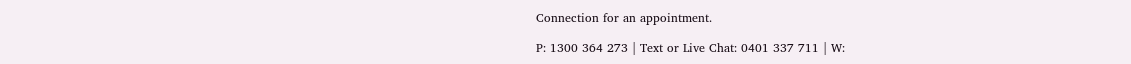Connection for an appointment.

P: 1300 364 273 | Text or Live Chat: 0401 337 711 | W: